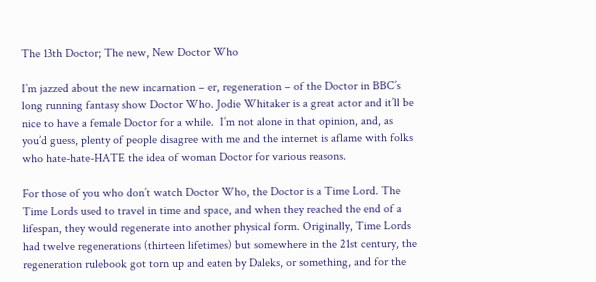The 13th Doctor; The new, New Doctor Who

I’m jazzed about the new incarnation – er, regeneration – of the Doctor in BBC’s long running fantasy show Doctor Who. Jodie Whitaker is a great actor and it’ll be nice to have a female Doctor for a while.  I’m not alone in that opinion, and, as you’d guess, plenty of people disagree with me and the internet is aflame with folks who hate-hate-HATE the idea of woman Doctor for various reasons.

For those of you who don’t watch Doctor Who, the Doctor is a Time Lord. The Time Lords used to travel in time and space, and when they reached the end of a lifespan, they would regenerate into another physical form. Originally, Time Lords had twelve regenerations (thirteen lifetimes) but somewhere in the 21st century, the regeneration rulebook got torn up and eaten by Daleks, or something, and for the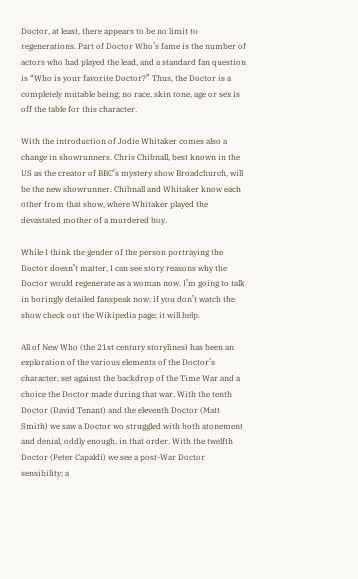Doctor, at least, there appears to be no limit to regenerations. Part of Doctor Who’s fame is the number of actors who had played the lead, and a standard fan question is “Who is your favorite Doctor?” Thus, the Doctor is a completely mutable being; no race, skin tone, age or sex is off the table for this character.

With the introduction of Jodie Whitaker comes also a change in showrunners. Chris Chibnall, best known in the US as the creator of BBC’s mystery show Broadchurch, will be the new showrunner. Chibnall and Whitaker know each other from that show, where Whitaker played the devastated mother of a murdered boy.

While I think the gender of the person portraying the Doctor doesn’t matter, I can see story reasons why the Doctor would regenerate as a woman now. I’m going to talk in boringly detailed fanspeak now; if you don’t watch the show check out the Wikipedia page; it will help.

All of New Who (the 21st century storylines) has been an exploration of the various elements of the Doctor’s character, set against the backdrop of the Time War and a choice the Doctor made during that war. With the tenth Doctor (David Tenant) and the eleventh Doctor (Matt Smith) we saw a Doctor wo struggled with both atonement and denial, oddly enough, in that order. With the twelfth Doctor (Peter Capaldi) we see a post-War Doctor sensibility; a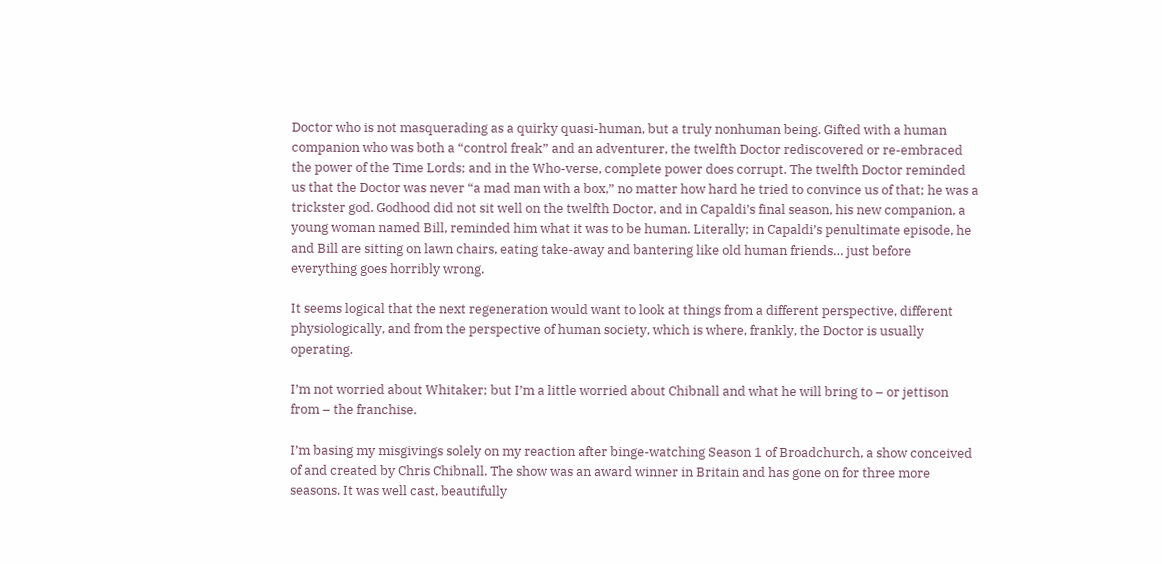Doctor who is not masquerading as a quirky quasi-human, but a truly nonhuman being. Gifted with a human companion who was both a “control freak” and an adventurer, the twelfth Doctor rediscovered or re-embraced the power of the Time Lords; and in the Who-verse, complete power does corrupt. The twelfth Doctor reminded us that the Doctor was never “a mad man with a box,” no matter how hard he tried to convince us of that; he was a trickster god. Godhood did not sit well on the twelfth Doctor, and in Capaldi’s final season, his new companion, a young woman named Bill, reminded him what it was to be human. Literally; in Capaldi’s penultimate episode, he and Bill are sitting on lawn chairs, eating take-away and bantering like old human friends… just before everything goes horribly wrong.

It seems logical that the next regeneration would want to look at things from a different perspective, different physiologically, and from the perspective of human society, which is where, frankly, the Doctor is usually operating.

I’m not worried about Whitaker; but I’m a little worried about Chibnall and what he will bring to – or jettison from – the franchise.

I’m basing my misgivings solely on my reaction after binge-watching Season 1 of Broadchurch, a show conceived of and created by Chris Chibnall. The show was an award winner in Britain and has gone on for three more seasons. It was well cast, beautifully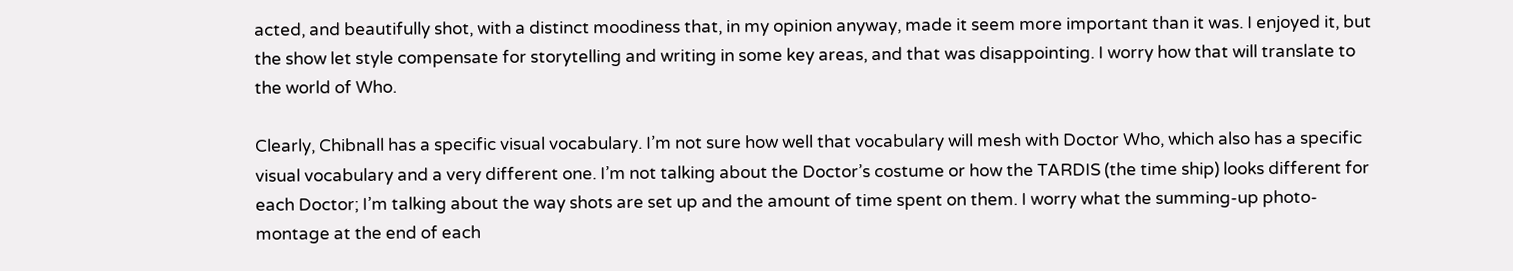acted, and beautifully shot, with a distinct moodiness that, in my opinion anyway, made it seem more important than it was. I enjoyed it, but the show let style compensate for storytelling and writing in some key areas, and that was disappointing. I worry how that will translate to the world of Who.

Clearly, Chibnall has a specific visual vocabulary. I’m not sure how well that vocabulary will mesh with Doctor Who, which also has a specific visual vocabulary and a very different one. I’m not talking about the Doctor’s costume or how the TARDIS (the time ship) looks different for each Doctor; I’m talking about the way shots are set up and the amount of time spent on them. I worry what the summing-up photo-montage at the end of each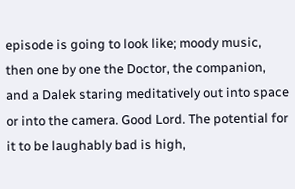episode is going to look like; moody music, then one by one the Doctor, the companion, and a Dalek staring meditatively out into space or into the camera. Good Lord. The potential for it to be laughably bad is high,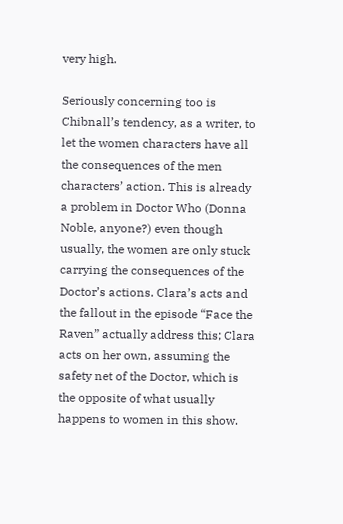very high.

Seriously concerning too is Chibnall’s tendency, as a writer, to let the women characters have all the consequences of the men characters’ action. This is already a problem in Doctor Who (Donna Noble, anyone?) even though usually, the women are only stuck carrying the consequences of the Doctor’s actions. Clara’s acts and the fallout in the episode “Face the Raven” actually address this; Clara acts on her own, assuming the safety net of the Doctor, which is the opposite of what usually happens to women in this show.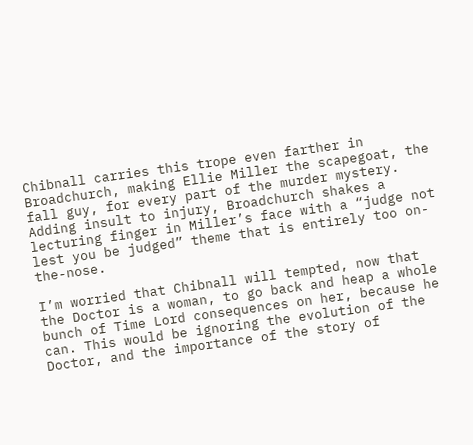Chibnall carries this trope even farther in Broadchurch, making Ellie Miller the scapegoat, the fall guy, for every part of the murder mystery. Adding insult to injury, Broadchurch shakes a lecturing finger in Miller’s face with a “judge not lest you be judged” theme that is entirely too on-the-nose.

I’m worried that Chibnall will tempted, now that the Doctor is a woman, to go back and heap a whole bunch of Time Lord consequences on her, because he can. This would be ignoring the evolution of the Doctor, and the importance of the story of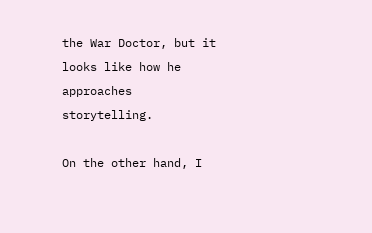the War Doctor, but it looks like how he approaches storytelling.

On the other hand, I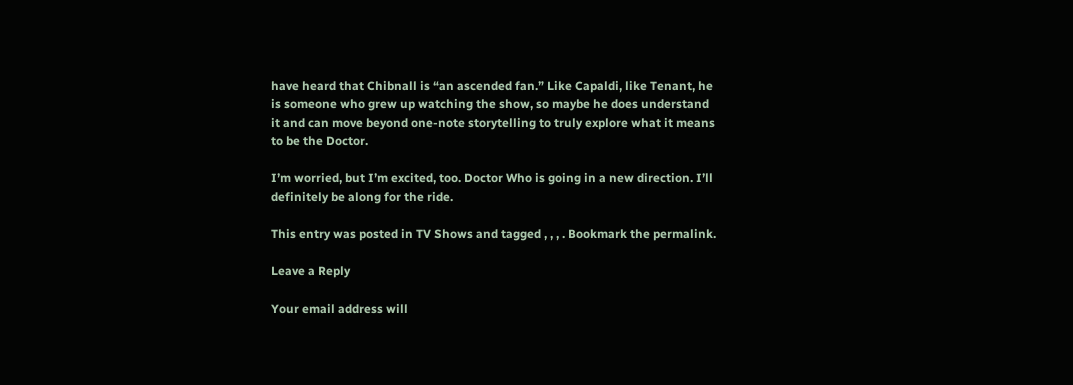have heard that Chibnall is “an ascended fan.” Like Capaldi, like Tenant, he is someone who grew up watching the show, so maybe he does understand it and can move beyond one-note storytelling to truly explore what it means to be the Doctor.

I’m worried, but I’m excited, too. Doctor Who is going in a new direction. I’ll definitely be along for the ride.

This entry was posted in TV Shows and tagged , , , . Bookmark the permalink.

Leave a Reply

Your email address will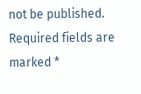not be published. Required fields are marked *